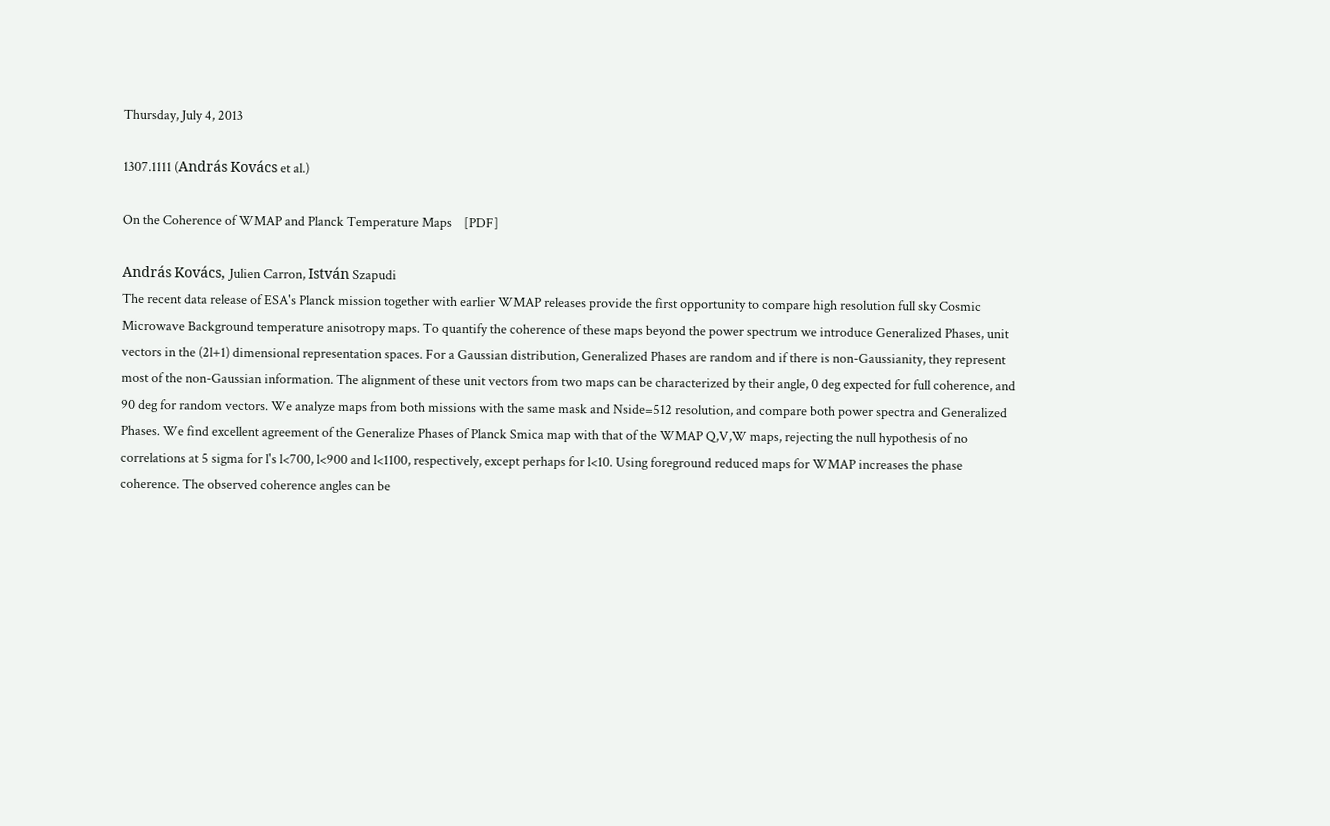Thursday, July 4, 2013

1307.1111 (András Kovács et al.)

On the Coherence of WMAP and Planck Temperature Maps    [PDF]

András Kovács, Julien Carron, István Szapudi
The recent data release of ESA's Planck mission together with earlier WMAP releases provide the first opportunity to compare high resolution full sky Cosmic Microwave Background temperature anisotropy maps. To quantify the coherence of these maps beyond the power spectrum we introduce Generalized Phases, unit vectors in the (2l+1) dimensional representation spaces. For a Gaussian distribution, Generalized Phases are random and if there is non-Gaussianity, they represent most of the non-Gaussian information. The alignment of these unit vectors from two maps can be characterized by their angle, 0 deg expected for full coherence, and 90 deg for random vectors. We analyze maps from both missions with the same mask and Nside=512 resolution, and compare both power spectra and Generalized Phases. We find excellent agreement of the Generalize Phases of Planck Smica map with that of the WMAP Q,V,W maps, rejecting the null hypothesis of no correlations at 5 sigma for l's l<700, l<900 and l<1100, respectively, except perhaps for l<10. Using foreground reduced maps for WMAP increases the phase coherence. The observed coherence angles can be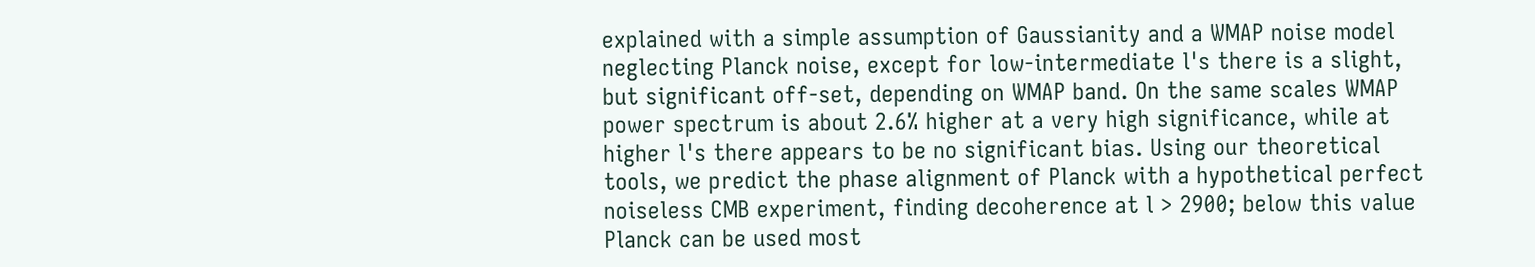explained with a simple assumption of Gaussianity and a WMAP noise model neglecting Planck noise, except for low-intermediate l's there is a slight, but significant off-set, depending on WMAP band. On the same scales WMAP power spectrum is about 2.6% higher at a very high significance, while at higher l's there appears to be no significant bias. Using our theoretical tools, we predict the phase alignment of Planck with a hypothetical perfect noiseless CMB experiment, finding decoherence at l > 2900; below this value Planck can be used most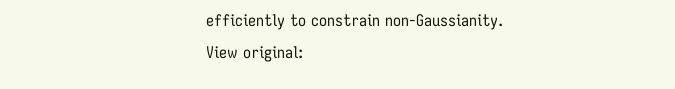efficiently to constrain non-Gaussianity.
View original: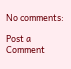No comments:

Post a Comment